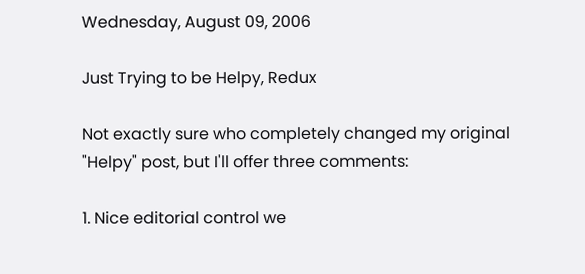Wednesday, August 09, 2006

Just Trying to be Helpy, Redux

Not exactly sure who completely changed my original "Helpy" post, but I'll offer three comments:

1. Nice editorial control we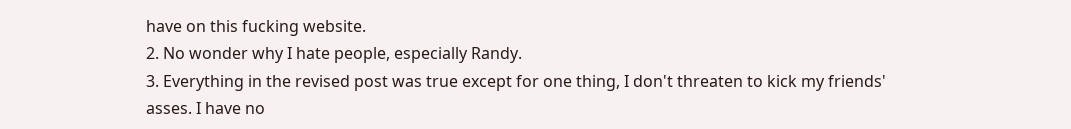have on this fucking website.
2. No wonder why I hate people, especially Randy.
3. Everything in the revised post was true except for one thing, I don't threaten to kick my friends' asses. I have no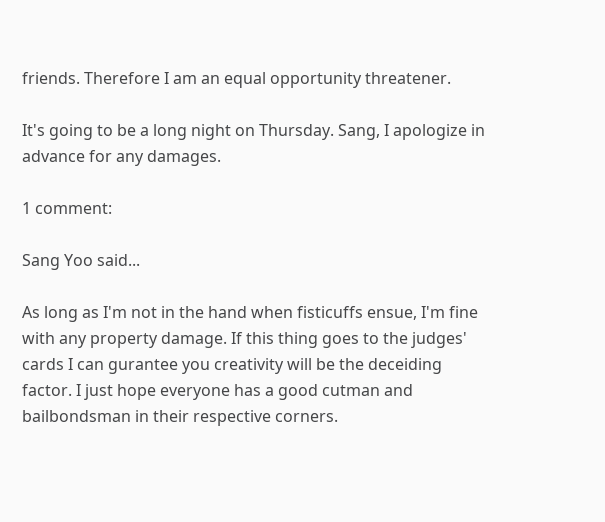friends. Therefore I am an equal opportunity threatener.

It's going to be a long night on Thursday. Sang, I apologize in advance for any damages.

1 comment:

Sang Yoo said...

As long as I'm not in the hand when fisticuffs ensue, I'm fine with any property damage. If this thing goes to the judges' cards I can gurantee you creativity will be the deceiding factor. I just hope everyone has a good cutman and bailbondsman in their respective corners.